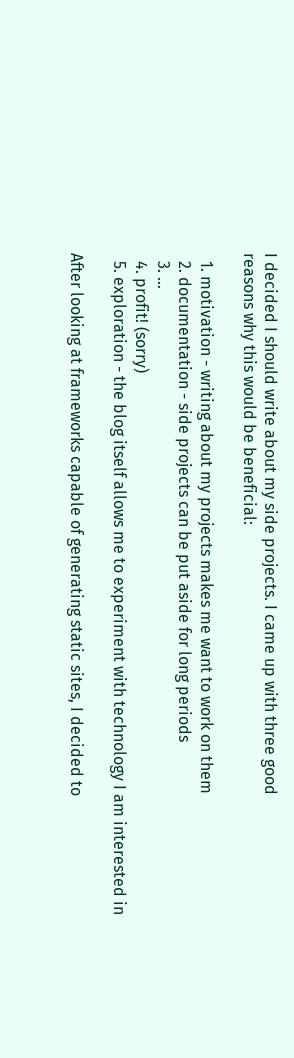I decided I should write about my side projects. I came up with three good
reasons why this would be beneficial:

  1. motivation - writing about my projects makes me want to work on them
  2. documentation - side projects can be put aside for long periods
  3. ...
  4. profit! (sorry)
  5. exploration - the blog itself allows me to experiment with technology I am interested in

After looking at frameworks capable of generating static sites, I decided to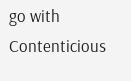go with Contenticious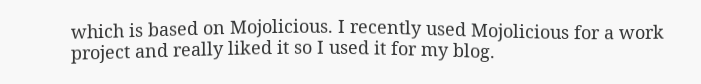which is based on Mojolicious. I recently used Mojolicious for a work project and really liked it so I used it for my blog.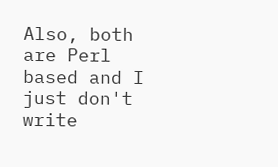Also, both are Perl based and I just don't write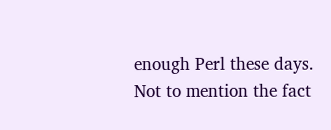enough Perl these days. Not to mention the fact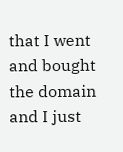that I went and bought the domain and I just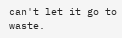can't let it go to waste.